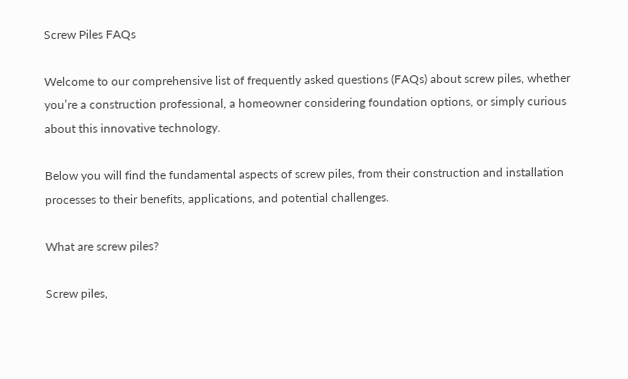Screw Piles FAQs

Welcome to our comprehensive list of frequently asked questions (FAQs) about screw piles, whether you’re a construction professional, a homeowner considering foundation options, or simply curious about this innovative technology.

Below you will find the fundamental aspects of screw piles, from their construction and installation processes to their benefits, applications, and potential challenges.

What are screw piles?

Screw piles,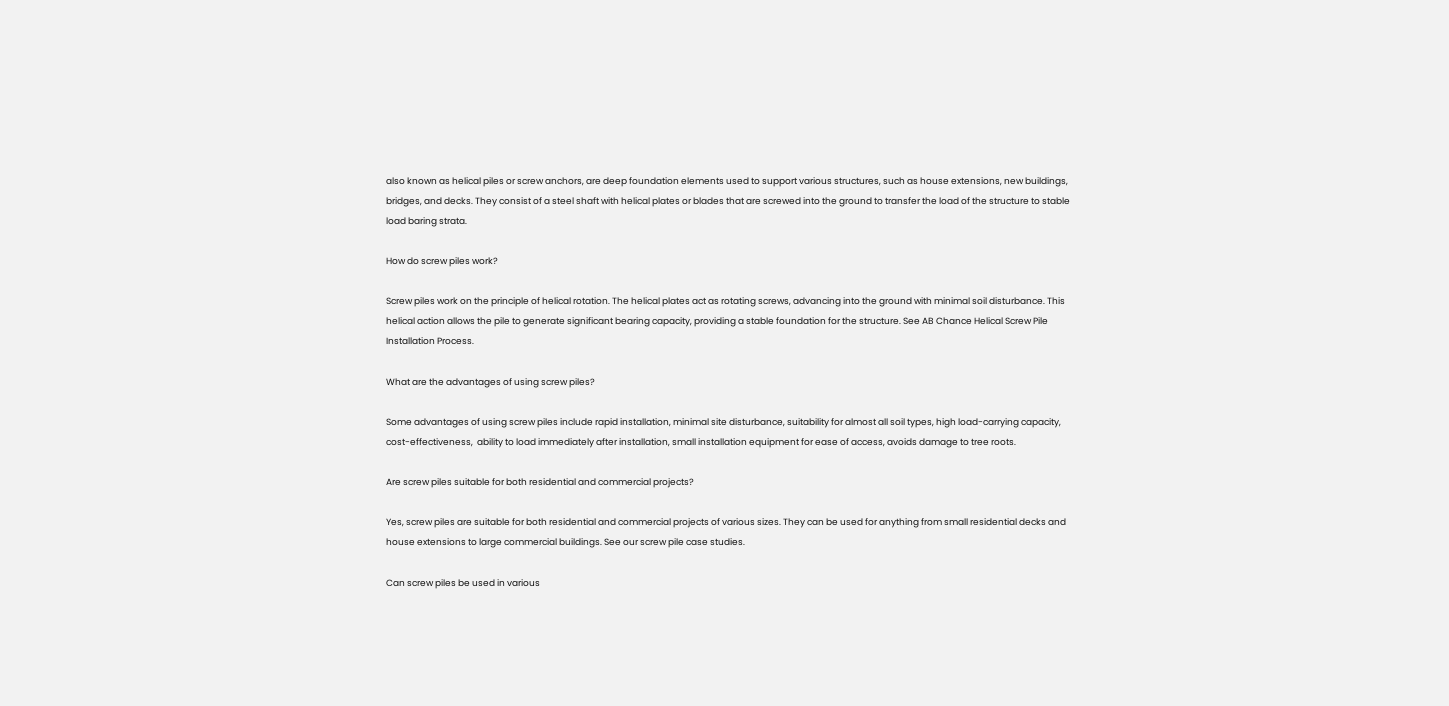also known as helical piles or screw anchors, are deep foundation elements used to support various structures, such as house extensions, new buildings, bridges, and decks. They consist of a steel shaft with helical plates or blades that are screwed into the ground to transfer the load of the structure to stable load baring strata.

How do screw piles work?

Screw piles work on the principle of helical rotation. The helical plates act as rotating screws, advancing into the ground with minimal soil disturbance. This helical action allows the pile to generate significant bearing capacity, providing a stable foundation for the structure. See AB Chance Helical Screw Pile Installation Process.

What are the advantages of using screw piles?

Some advantages of using screw piles include rapid installation, minimal site disturbance, suitability for almost all soil types, high load-carrying capacity, cost-effectiveness,  ability to load immediately after installation, small installation equipment for ease of access, avoids damage to tree roots.

Are screw piles suitable for both residential and commercial projects?

Yes, screw piles are suitable for both residential and commercial projects of various sizes. They can be used for anything from small residential decks and house extensions to large commercial buildings. See our screw pile case studies.

Can screw piles be used in various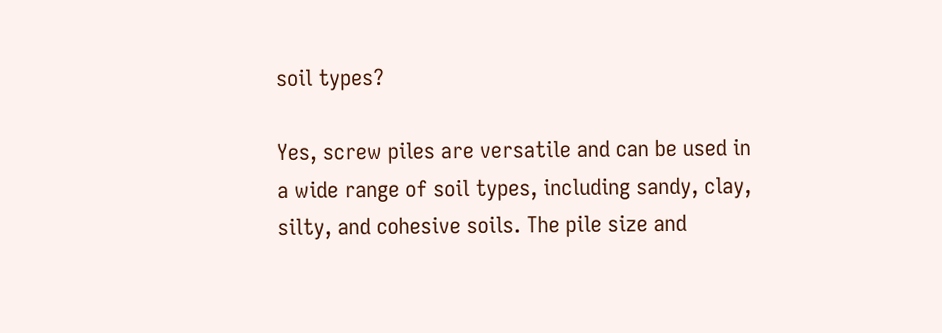soil types?

Yes, screw piles are versatile and can be used in a wide range of soil types, including sandy, clay, silty, and cohesive soils. The pile size and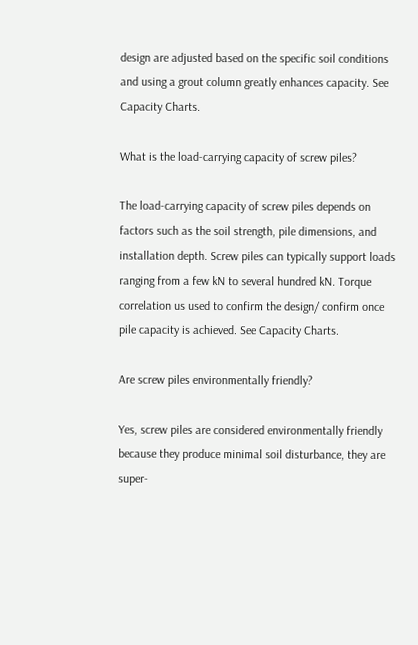design are adjusted based on the specific soil conditions and using a grout column greatly enhances capacity. See Capacity Charts.

What is the load-carrying capacity of screw piles?

The load-carrying capacity of screw piles depends on factors such as the soil strength, pile dimensions, and installation depth. Screw piles can typically support loads ranging from a few kN to several hundred kN. Torque correlation us used to confirm the design/ confirm once pile capacity is achieved. See Capacity Charts.

Are screw piles environmentally friendly?

Yes, screw piles are considered environmentally friendly because they produce minimal soil disturbance, they are super-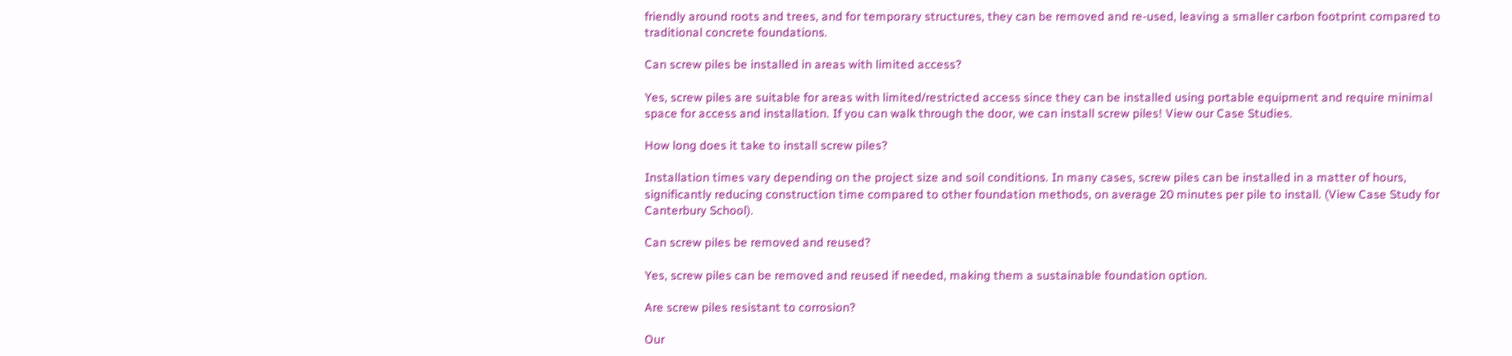friendly around roots and trees, and for temporary structures, they can be removed and re-used, leaving a smaller carbon footprint compared to traditional concrete foundations.

Can screw piles be installed in areas with limited access?

Yes, screw piles are suitable for areas with limited/restricted access since they can be installed using portable equipment and require minimal space for access and installation. If you can walk through the door, we can install screw piles! View our Case Studies.

How long does it take to install screw piles?

Installation times vary depending on the project size and soil conditions. In many cases, screw piles can be installed in a matter of hours, significantly reducing construction time compared to other foundation methods, on average 20 minutes per pile to install. (View Case Study for Canterbury School).

Can screw piles be removed and reused?

Yes, screw piles can be removed and reused if needed, making them a sustainable foundation option.

Are screw piles resistant to corrosion?

Our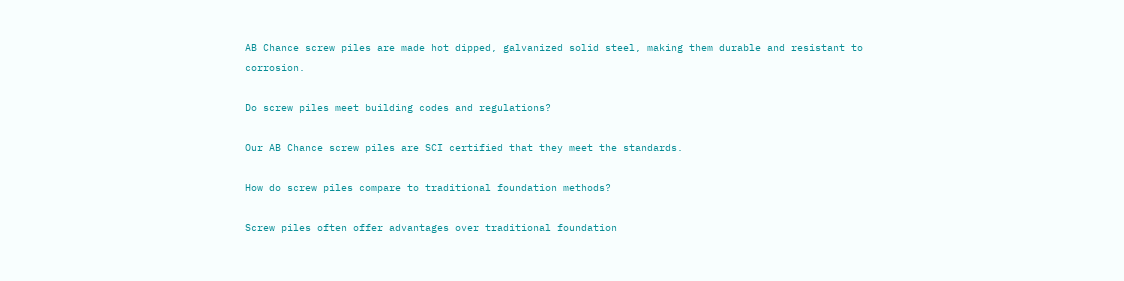AB Chance screw piles are made hot dipped, galvanized solid steel, making them durable and resistant to corrosion.

Do screw piles meet building codes and regulations?

Our AB Chance screw piles are SCI certified that they meet the standards.

How do screw piles compare to traditional foundation methods?

Screw piles often offer advantages over traditional foundation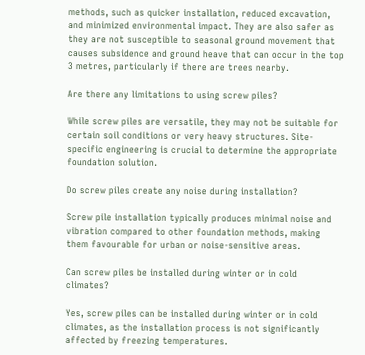methods, such as quicker installation, reduced excavation, and minimized environmental impact. They are also safer as they are not susceptible to seasonal ground movement that causes subsidence and ground heave that can occur in the top 3 metres, particularly if there are trees nearby.

Are there any limitations to using screw piles?

While screw piles are versatile, they may not be suitable for certain soil conditions or very heavy structures. Site-specific engineering is crucial to determine the appropriate foundation solution.

Do screw piles create any noise during installation?

Screw pile installation typically produces minimal noise and vibration compared to other foundation methods, making them favourable for urban or noise-sensitive areas.

Can screw piles be installed during winter or in cold climates?

Yes, screw piles can be installed during winter or in cold climates, as the installation process is not significantly affected by freezing temperatures.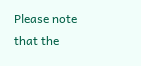Please note that the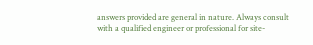answers provided are general in nature. Always consult with a qualified engineer or professional for site-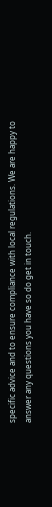specific advice and to ensure compliance with local regulations. We are happy to answer any questions you have so do get in touch.